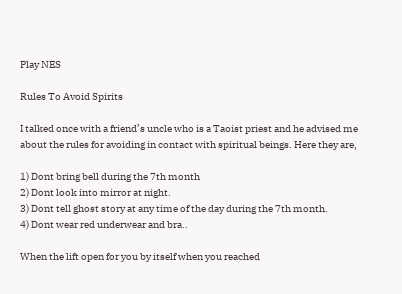Play NES

Rules To Avoid Spirits

I talked once with a friend’s uncle who is a Taoist priest and he advised me about the rules for avoiding in contact with spiritual beings. Here they are,

1) Dont bring bell during the 7th month
2) Dont look into mirror at night.
3) Dont tell ghost story at any time of the day during the 7th month.
4) Dont wear red underwear and bra..

When the lift open for you by itself when you reached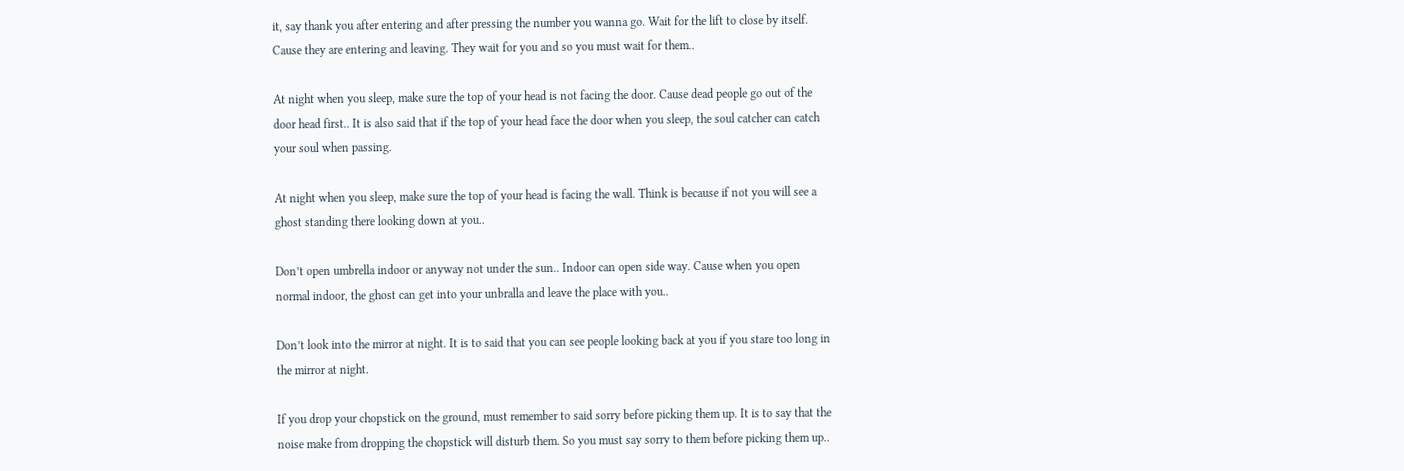it, say thank you after entering and after pressing the number you wanna go. Wait for the lift to close by itself. Cause they are entering and leaving. They wait for you and so you must wait for them..

At night when you sleep, make sure the top of your head is not facing the door. Cause dead people go out of the door head first.. It is also said that if the top of your head face the door when you sleep, the soul catcher can catch your soul when passing.

At night when you sleep, make sure the top of your head is facing the wall. Think is because if not you will see a ghost standing there looking down at you..

Don’t open umbrella indoor or anyway not under the sun.. Indoor can open side way. Cause when you open normal indoor, the ghost can get into your unbralla and leave the place with you..

Don’t look into the mirror at night. It is to said that you can see people looking back at you if you stare too long in the mirror at night.

If you drop your chopstick on the ground, must remember to said sorry before picking them up. It is to say that the noise make from dropping the chopstick will disturb them. So you must say sorry to them before picking them up..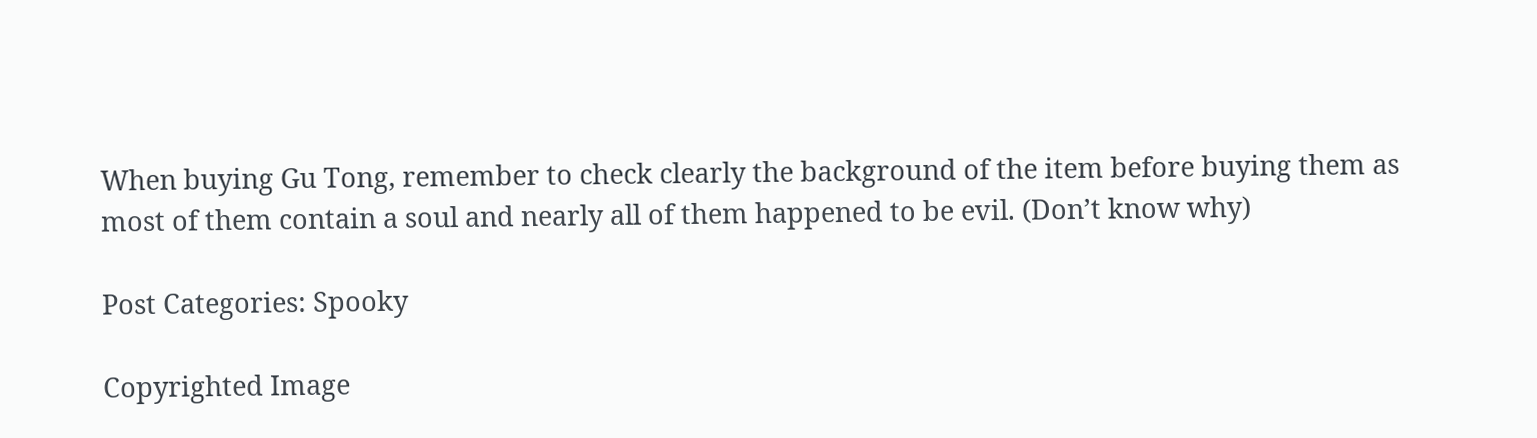When buying Gu Tong, remember to check clearly the background of the item before buying them as most of them contain a soul and nearly all of them happened to be evil. (Don’t know why)

Post Categories: Spooky

Copyrighted Image